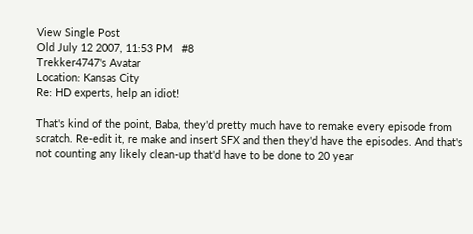View Single Post
Old July 12 2007, 11:53 PM   #8
Trekker4747's Avatar
Location: Kansas City
Re: HD experts, help an idiot!

That's kind of the point, Baba, they'd pretty much have to remake every episode from scratch. Re-edit it, re make and insert SFX and then they'd have the episodes. And that's not counting any likely clean-up that'd have to be done to 20 year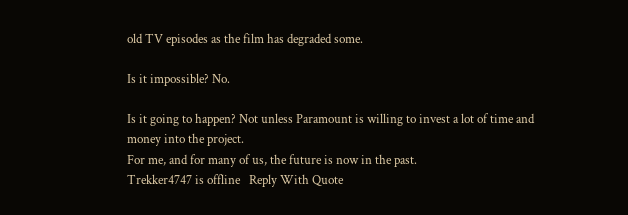old TV episodes as the film has degraded some.

Is it impossible? No.

Is it going to happen? Not unless Paramount is willing to invest a lot of time and money into the project.
For me, and for many of us, the future is now in the past.
Trekker4747 is offline   Reply With Quote